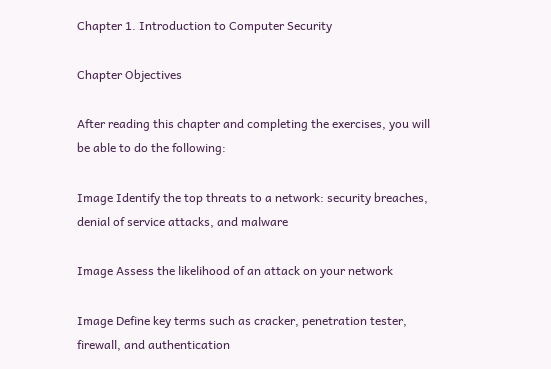Chapter 1. Introduction to Computer Security

Chapter Objectives

After reading this chapter and completing the exercises, you will be able to do the following:

Image Identify the top threats to a network: security breaches, denial of service attacks, and malware

Image Assess the likelihood of an attack on your network

Image Define key terms such as cracker, penetration tester, firewall, and authentication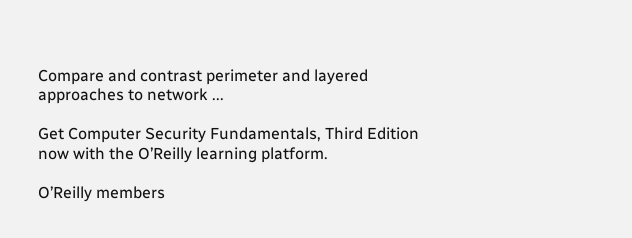Compare and contrast perimeter and layered approaches to network ...

Get Computer Security Fundamentals, Third Edition now with the O’Reilly learning platform.

O’Reilly members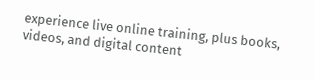experience live online training, plus books, videos, and digital content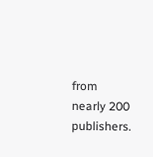from nearly 200 publishers.